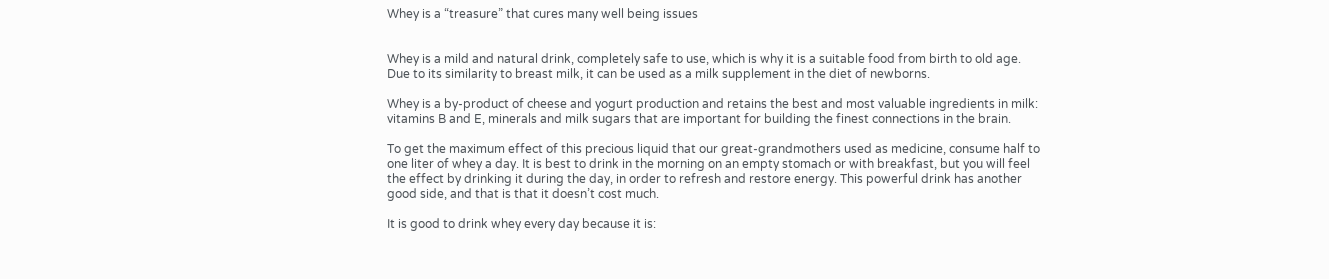Whey is a “treasure” that cures many well being issues


Whey is a mild and natural drink, completely safe to use, which is why it is a suitable food from birth to old age. Due to its similarity to breast milk, it can be used as a milk supplement in the diet of newborns.

Whey is a by-product of cheese and yogurt production and retains the best and most valuable ingredients in milk: vitamins B and E, minerals and milk sugars that are important for building the finest connections in the brain.

To get the maximum effect of this precious liquid that our great-grandmothers used as medicine, consume half to one liter of whey a day. It is best to drink in the morning on an empty stomach or with breakfast, but you will feel the effect by drinking it during the day, in order to refresh and restore energy. This powerful drink has another good side, and that is that it doesn’t cost much.

It is good to drink whey every day because it is: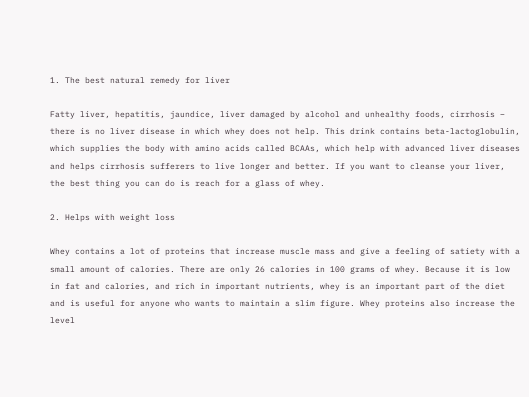1. The best natural remedy for liver

Fatty liver, hepatitis, jaundice, liver damaged by alcohol and unhealthy foods, cirrhosis – there is no liver disease in which whey does not help. This drink contains beta-lactoglobulin, which supplies the body with amino acids called BCAAs, which help with advanced liver diseases and helps cirrhosis sufferers to live longer and better. If you want to cleanse your liver, the best thing you can do is reach for a glass of whey.

2. Helps with weight loss

Whey contains a lot of proteins that increase muscle mass and give a feeling of satiety with a small amount of calories. There are only 26 calories in 100 grams of whey. Because it is low in fat and calories, and rich in important nutrients, whey is an important part of the diet and is useful for anyone who wants to maintain a slim figure. Whey proteins also increase the level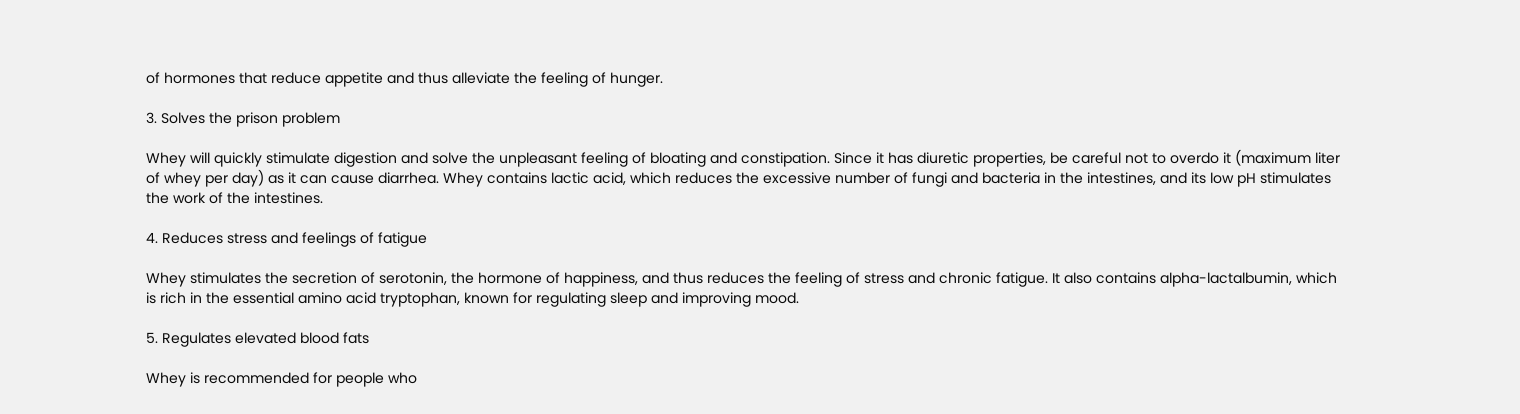of hormones that reduce appetite and thus alleviate the feeling of hunger.

3. Solves the prison problem

Whey will quickly stimulate digestion and solve the unpleasant feeling of bloating and constipation. Since it has diuretic properties, be careful not to overdo it (maximum liter of whey per day) as it can cause diarrhea. Whey contains lactic acid, which reduces the excessive number of fungi and bacteria in the intestines, and its low pH stimulates the work of the intestines.

4. Reduces stress and feelings of fatigue

Whey stimulates the secretion of serotonin, the hormone of happiness, and thus reduces the feeling of stress and chronic fatigue. It also contains alpha-lactalbumin, which is rich in the essential amino acid tryptophan, known for regulating sleep and improving mood.

5. Regulates elevated blood fats

Whey is recommended for people who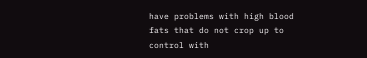have problems with high blood fats that do not crop up to control with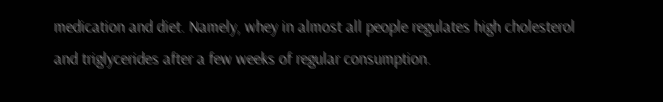medication and diet. Namely, whey in almost all people regulates high cholesterol and triglycerides after a few weeks of regular consumption.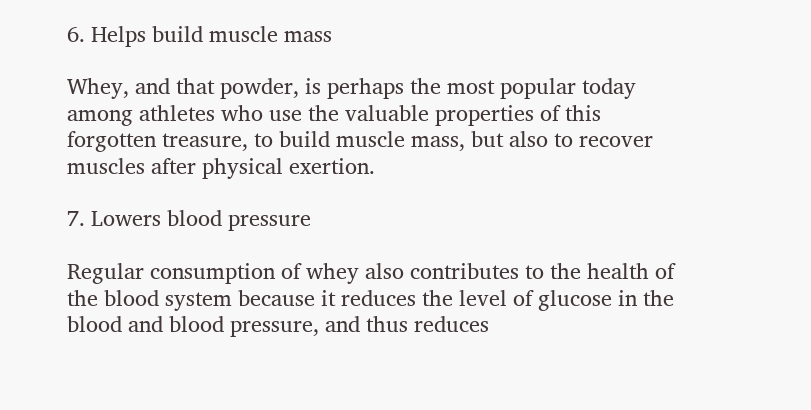6. Helps build muscle mass

Whey, and that powder, is perhaps the most popular today among athletes who use the valuable properties of this forgotten treasure, to build muscle mass, but also to recover muscles after physical exertion.

7. Lowers blood pressure

Regular consumption of whey also contributes to the health of the blood system because it reduces the level of glucose in the blood and blood pressure, and thus reduces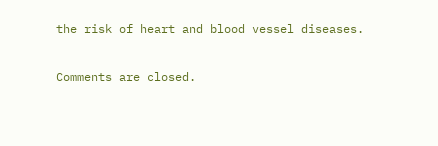the risk of heart and blood vessel diseases.

Comments are closed.